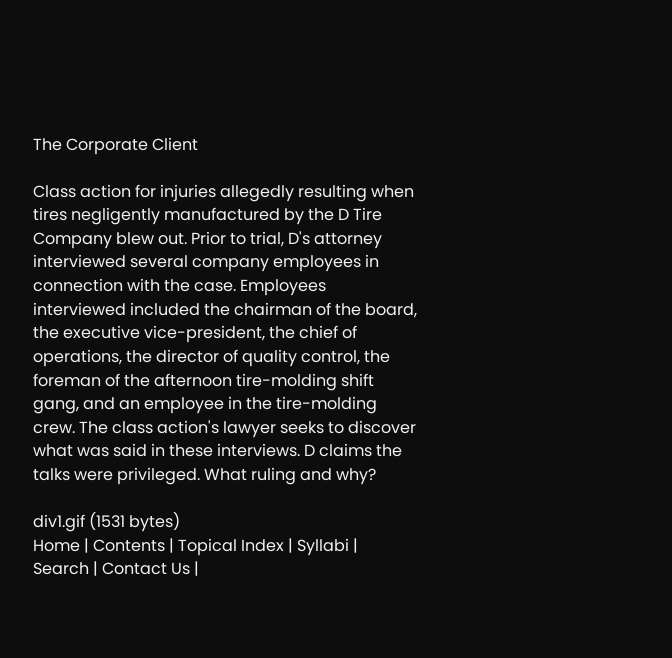The Corporate Client

Class action for injuries allegedly resulting when tires negligently manufactured by the D Tire Company blew out. Prior to trial, D's attorney interviewed several company employees in connection with the case. Employees interviewed included the chairman of the board, the executive vice-president, the chief of operations, the director of quality control, the foreman of the afternoon tire-molding shift gang, and an employee in the tire-molding crew. The class action's lawyer seeks to discover what was said in these interviews. D claims the talks were privileged. What ruling and why?

div1.gif (1531 bytes)
Home | Contents | Topical Index | Syllabi | Search | Contact Us |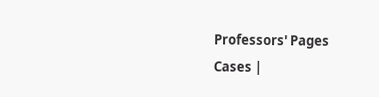Professors' Pages
Cases |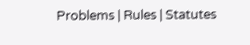Problems | Rules | Statutes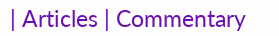| Articles | Commentary